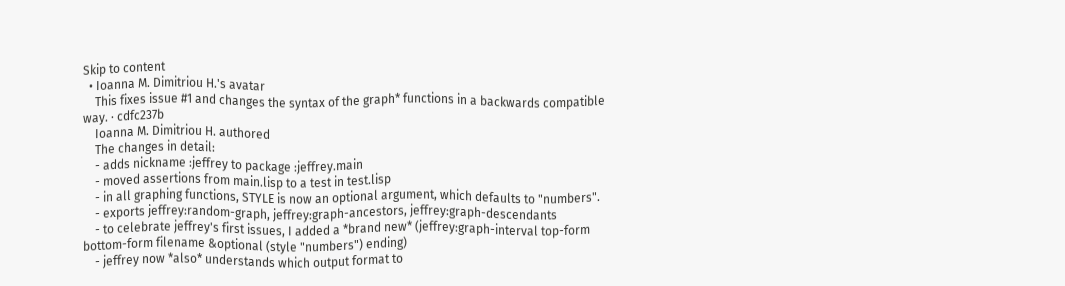Skip to content
  • Ioanna M. Dimitriou H.'s avatar
    This fixes issue #1 and changes the syntax of the graph* functions in a backwards compatible way. · cdfc237b
    Ioanna M. Dimitriou H. authored
    The changes in detail:
    - adds nickname :jeffrey to package :jeffrey.main
    - moved assertions from main.lisp to a test in test.lisp
    - in all graphing functions, STYLE is now an optional argument, which defaults to "numbers".
    - exports jeffrey:random-graph, jeffrey:graph-ancestors, jeffrey:graph-descendants
    - to celebrate jeffrey's first issues, I added a *brand new* (jeffrey:graph-interval top-form bottom-form filename &optional (style "numbers") ending)
    - jeffrey now *also* understands which output format to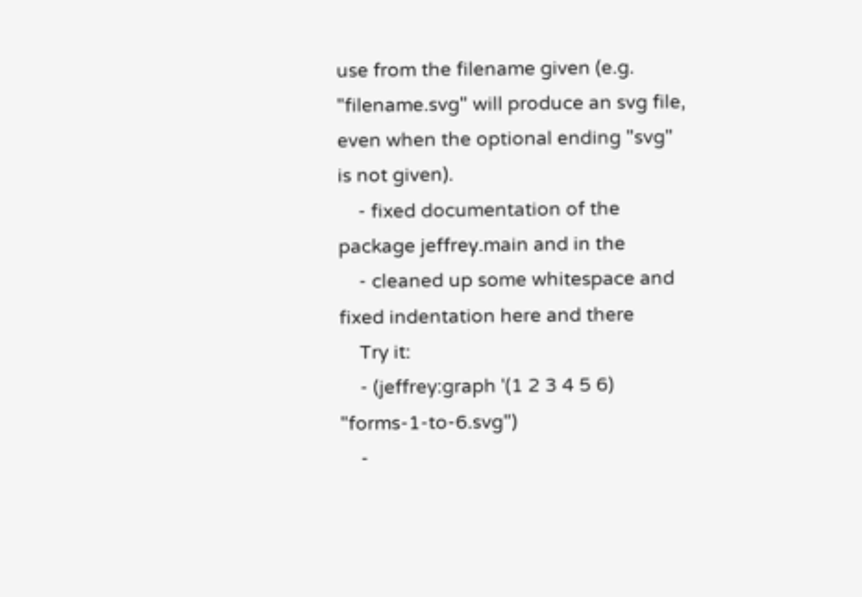use from the filename given (e.g. "filename.svg" will produce an svg file, even when the optional ending "svg" is not given).
    - fixed documentation of the package jeffrey.main and in the
    - cleaned up some whitespace and fixed indentation here and there
    Try it:
    - (jeffrey:graph '(1 2 3 4 5 6) "forms-1-to-6.svg")
    -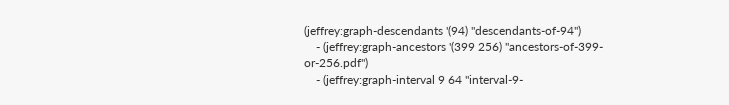(jeffrey:graph-descendants '(94) "descendants-of-94")
    - (jeffrey:graph-ancestors '(399 256) "ancestors-of-399-or-256.pdf")
    - (jeffrey:graph-interval 9 64 "interval-9-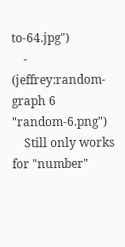to-64.jpg")
    - (jeffrey:random-graph 6 "random-6.png")
    Still only works for "number"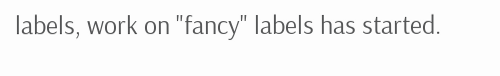labels, work on "fancy" labels has started.